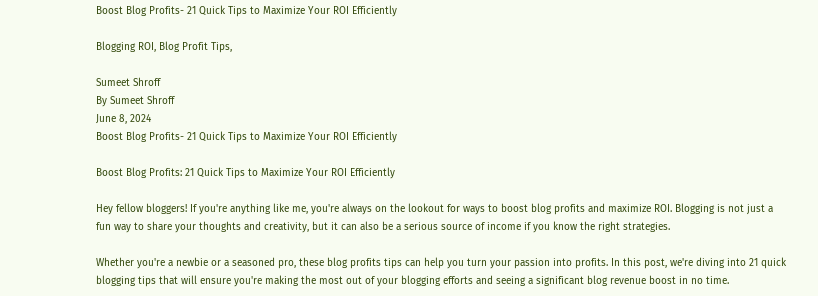Boost Blog Profits- 21 Quick Tips to Maximize Your ROI Efficiently

Blogging ROI, Blog Profit Tips,

Sumeet Shroff
By Sumeet Shroff
June 8, 2024
Boost Blog Profits- 21 Quick Tips to Maximize Your ROI Efficiently

Boost Blog Profits: 21 Quick Tips to Maximize Your ROI Efficiently

Hey fellow bloggers! If you're anything like me, you're always on the lookout for ways to boost blog profits and maximize ROI. Blogging is not just a fun way to share your thoughts and creativity, but it can also be a serious source of income if you know the right strategies.

Whether you're a newbie or a seasoned pro, these blog profits tips can help you turn your passion into profits. In this post, we're diving into 21 quick blogging tips that will ensure you're making the most out of your blogging efforts and seeing a significant blog revenue boost in no time.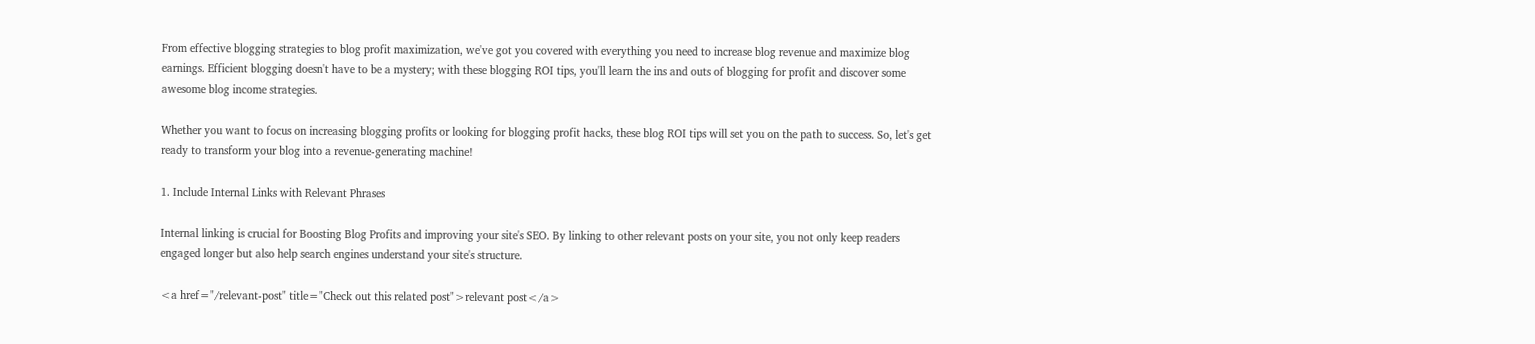From effective blogging strategies to blog profit maximization, we've got you covered with everything you need to increase blog revenue and maximize blog earnings. Efficient blogging doesn't have to be a mystery; with these blogging ROI tips, you'll learn the ins and outs of blogging for profit and discover some awesome blog income strategies.

Whether you want to focus on increasing blogging profits or looking for blogging profit hacks, these blog ROI tips will set you on the path to success. So, let's get ready to transform your blog into a revenue-generating machine!

1. Include Internal Links with Relevant Phrases

Internal linking is crucial for Boosting Blog Profits and improving your site's SEO. By linking to other relevant posts on your site, you not only keep readers engaged longer but also help search engines understand your site's structure.

<a href="/relevant-post" title="Check out this related post">relevant post</a>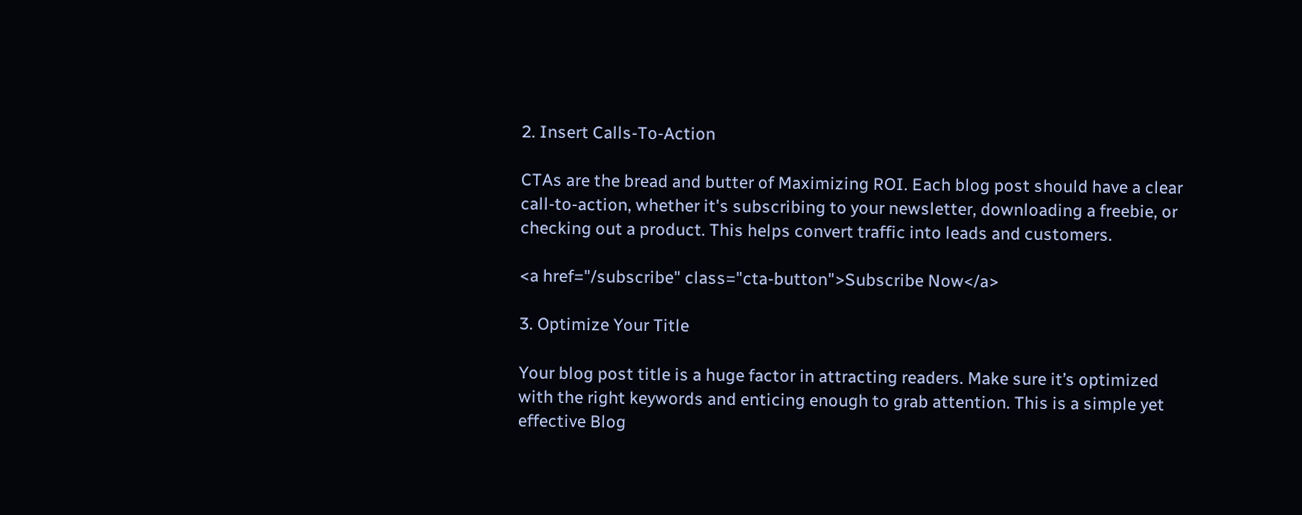2. Insert Calls-To-Action

CTAs are the bread and butter of Maximizing ROI. Each blog post should have a clear call-to-action, whether it's subscribing to your newsletter, downloading a freebie, or checking out a product. This helps convert traffic into leads and customers.

<a href="/subscribe" class="cta-button">Subscribe Now</a>

3. Optimize Your Title

Your blog post title is a huge factor in attracting readers. Make sure it’s optimized with the right keywords and enticing enough to grab attention. This is a simple yet effective Blog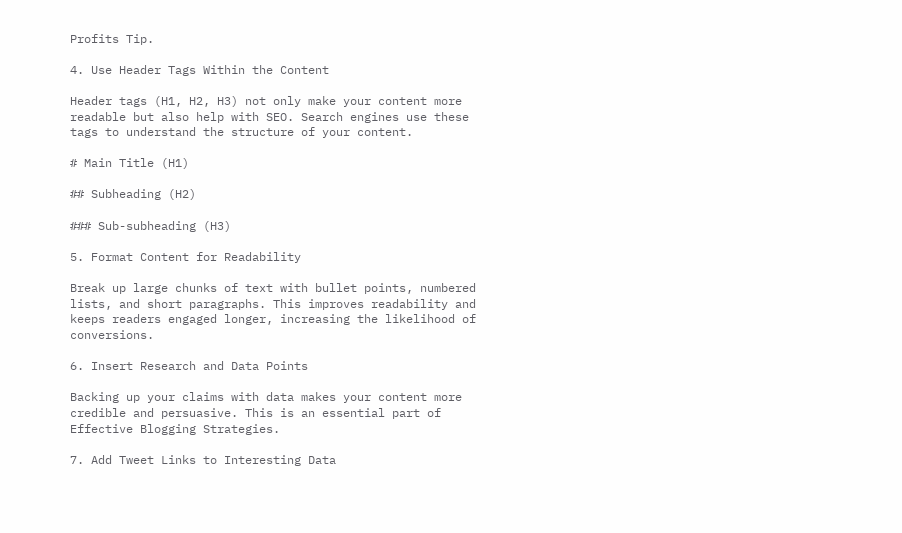Profits Tip.

4. Use Header Tags Within the Content

Header tags (H1, H2, H3) not only make your content more readable but also help with SEO. Search engines use these tags to understand the structure of your content.

# Main Title (H1)

## Subheading (H2)

### Sub-subheading (H3)

5. Format Content for Readability

Break up large chunks of text with bullet points, numbered lists, and short paragraphs. This improves readability and keeps readers engaged longer, increasing the likelihood of conversions.

6. Insert Research and Data Points

Backing up your claims with data makes your content more credible and persuasive. This is an essential part of Effective Blogging Strategies.

7. Add Tweet Links to Interesting Data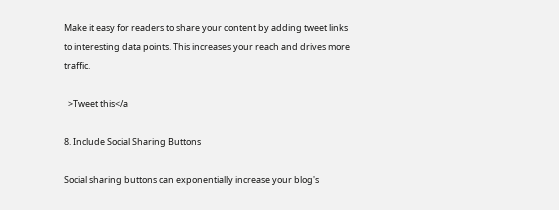Make it easy for readers to share your content by adding tweet links to interesting data points. This increases your reach and drives more traffic.

  >Tweet this</a

8. Include Social Sharing Buttons

Social sharing buttons can exponentially increase your blog's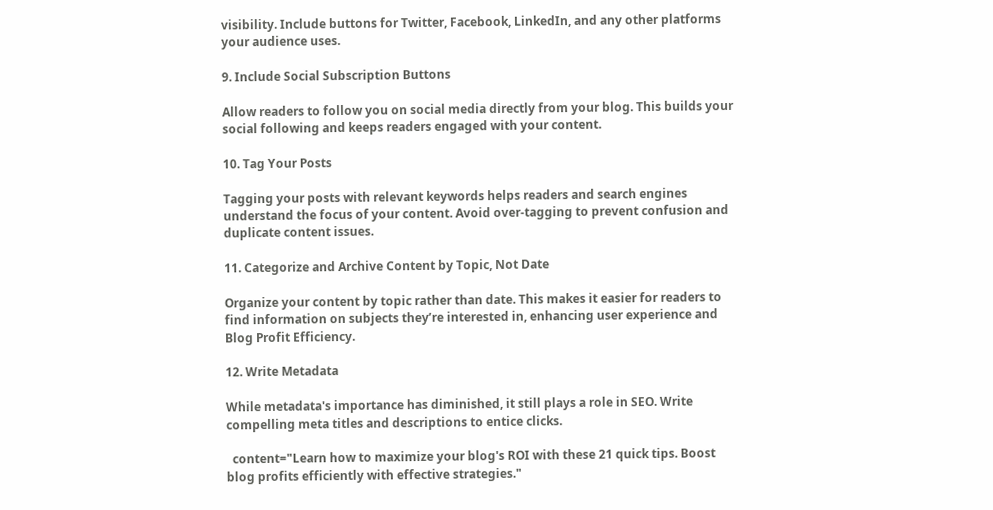visibility. Include buttons for Twitter, Facebook, LinkedIn, and any other platforms your audience uses.

9. Include Social Subscription Buttons

Allow readers to follow you on social media directly from your blog. This builds your social following and keeps readers engaged with your content.

10. Tag Your Posts

Tagging your posts with relevant keywords helps readers and search engines understand the focus of your content. Avoid over-tagging to prevent confusion and duplicate content issues.

11. Categorize and Archive Content by Topic, Not Date

Organize your content by topic rather than date. This makes it easier for readers to find information on subjects they’re interested in, enhancing user experience and Blog Profit Efficiency.

12. Write Metadata

While metadata's importance has diminished, it still plays a role in SEO. Write compelling meta titles and descriptions to entice clicks.

  content="Learn how to maximize your blog's ROI with these 21 quick tips. Boost blog profits efficiently with effective strategies."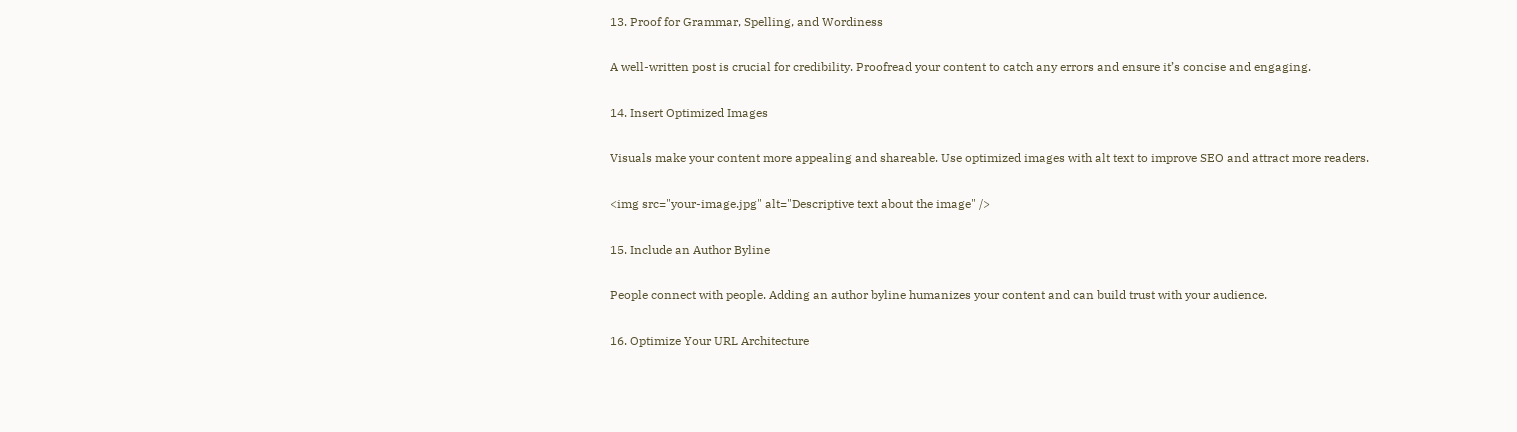13. Proof for Grammar, Spelling, and Wordiness

A well-written post is crucial for credibility. Proofread your content to catch any errors and ensure it’s concise and engaging.

14. Insert Optimized Images

Visuals make your content more appealing and shareable. Use optimized images with alt text to improve SEO and attract more readers.

<img src="your-image.jpg" alt="Descriptive text about the image" />

15. Include an Author Byline

People connect with people. Adding an author byline humanizes your content and can build trust with your audience.

16. Optimize Your URL Architecture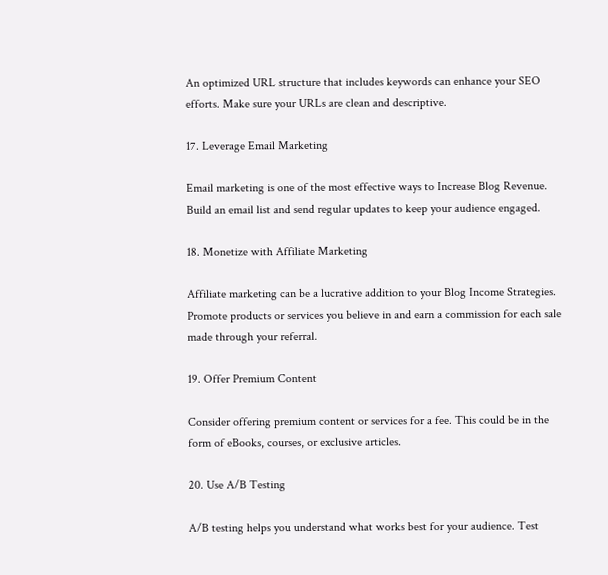An optimized URL structure that includes keywords can enhance your SEO efforts. Make sure your URLs are clean and descriptive.

17. Leverage Email Marketing

Email marketing is one of the most effective ways to Increase Blog Revenue. Build an email list and send regular updates to keep your audience engaged.

18. Monetize with Affiliate Marketing

Affiliate marketing can be a lucrative addition to your Blog Income Strategies. Promote products or services you believe in and earn a commission for each sale made through your referral.

19. Offer Premium Content

Consider offering premium content or services for a fee. This could be in the form of eBooks, courses, or exclusive articles.

20. Use A/B Testing

A/B testing helps you understand what works best for your audience. Test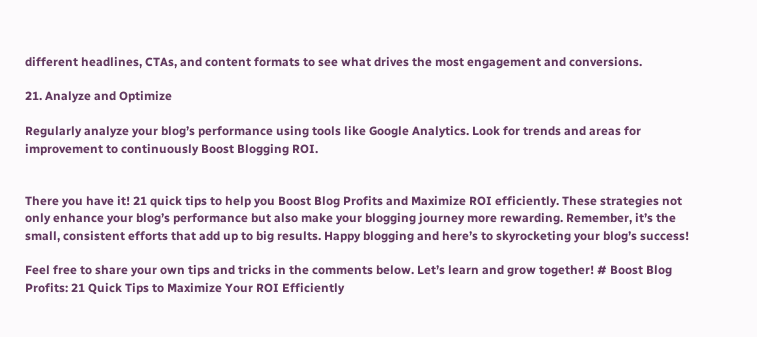different headlines, CTAs, and content formats to see what drives the most engagement and conversions.

21. Analyze and Optimize

Regularly analyze your blog’s performance using tools like Google Analytics. Look for trends and areas for improvement to continuously Boost Blogging ROI.


There you have it! 21 quick tips to help you Boost Blog Profits and Maximize ROI efficiently. These strategies not only enhance your blog’s performance but also make your blogging journey more rewarding. Remember, it’s the small, consistent efforts that add up to big results. Happy blogging and here’s to skyrocketing your blog’s success!

Feel free to share your own tips and tricks in the comments below. Let’s learn and grow together! # Boost Blog Profits: 21 Quick Tips to Maximize Your ROI Efficiently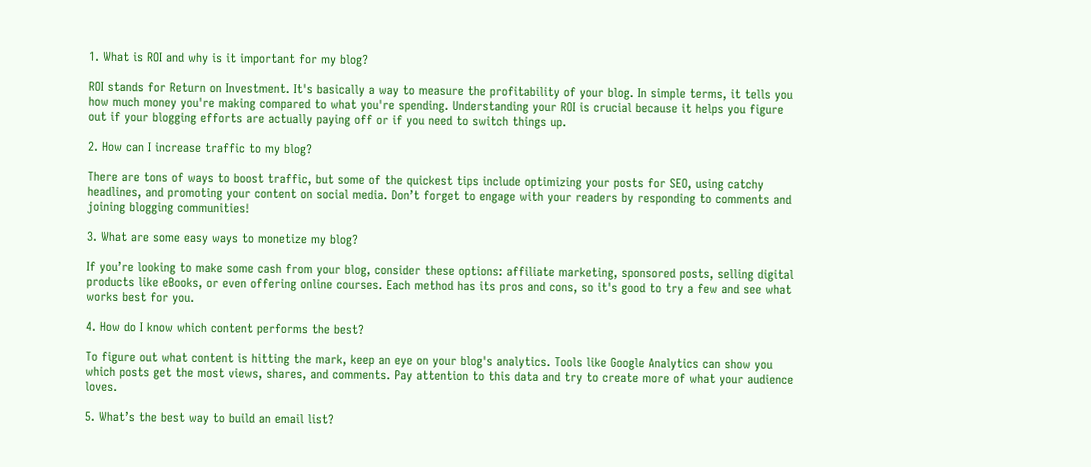1. What is ROI and why is it important for my blog?

ROI stands for Return on Investment. It's basically a way to measure the profitability of your blog. In simple terms, it tells you how much money you're making compared to what you're spending. Understanding your ROI is crucial because it helps you figure out if your blogging efforts are actually paying off or if you need to switch things up.

2. How can I increase traffic to my blog?

There are tons of ways to boost traffic, but some of the quickest tips include optimizing your posts for SEO, using catchy headlines, and promoting your content on social media. Don’t forget to engage with your readers by responding to comments and joining blogging communities!

3. What are some easy ways to monetize my blog?

If you’re looking to make some cash from your blog, consider these options: affiliate marketing, sponsored posts, selling digital products like eBooks, or even offering online courses. Each method has its pros and cons, so it's good to try a few and see what works best for you.

4. How do I know which content performs the best?

To figure out what content is hitting the mark, keep an eye on your blog's analytics. Tools like Google Analytics can show you which posts get the most views, shares, and comments. Pay attention to this data and try to create more of what your audience loves.

5. What’s the best way to build an email list?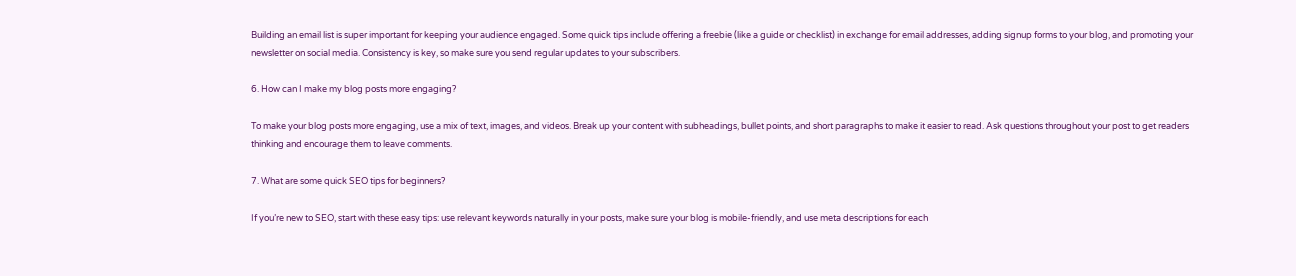Building an email list is super important for keeping your audience engaged. Some quick tips include offering a freebie (like a guide or checklist) in exchange for email addresses, adding signup forms to your blog, and promoting your newsletter on social media. Consistency is key, so make sure you send regular updates to your subscribers.

6. How can I make my blog posts more engaging?

To make your blog posts more engaging, use a mix of text, images, and videos. Break up your content with subheadings, bullet points, and short paragraphs to make it easier to read. Ask questions throughout your post to get readers thinking and encourage them to leave comments.

7. What are some quick SEO tips for beginners?

If you’re new to SEO, start with these easy tips: use relevant keywords naturally in your posts, make sure your blog is mobile-friendly, and use meta descriptions for each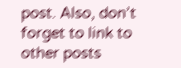post. Also, don’t forget to link to other posts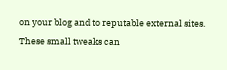on your blog and to reputable external sites. These small tweaks can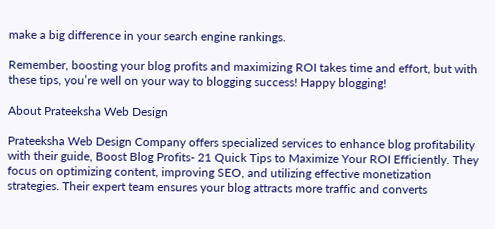make a big difference in your search engine rankings.

Remember, boosting your blog profits and maximizing ROI takes time and effort, but with these tips, you’re well on your way to blogging success! Happy blogging!

About Prateeksha Web Design

Prateeksha Web Design Company offers specialized services to enhance blog profitability with their guide, Boost Blog Profits- 21 Quick Tips to Maximize Your ROI Efficiently. They focus on optimizing content, improving SEO, and utilizing effective monetization strategies. Their expert team ensures your blog attracts more traffic and converts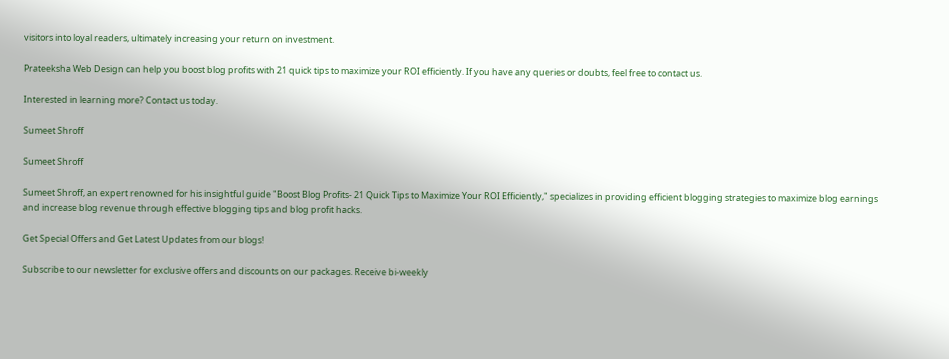visitors into loyal readers, ultimately increasing your return on investment.

Prateeksha Web Design can help you boost blog profits with 21 quick tips to maximize your ROI efficiently. If you have any queries or doubts, feel free to contact us.

Interested in learning more? Contact us today.

Sumeet Shroff

Sumeet Shroff

Sumeet Shroff, an expert renowned for his insightful guide "Boost Blog Profits- 21 Quick Tips to Maximize Your ROI Efficiently," specializes in providing efficient blogging strategies to maximize blog earnings and increase blog revenue through effective blogging tips and blog profit hacks.

Get Special Offers and Get Latest Updates from our blogs!

Subscribe to our newsletter for exclusive offers and discounts on our packages. Receive bi-weekly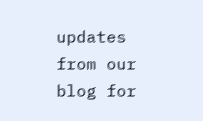updates from our blog for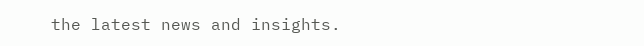the latest news and insights.